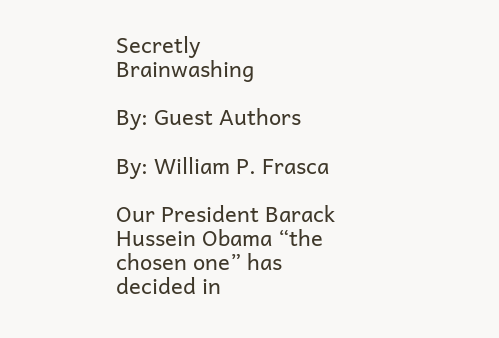Secretly Brainwashing

By: Guest Authors

By: William P. Frasca

Our President Barack Hussein Obama “the chosen one” has decided in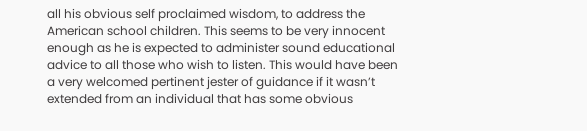all his obvious self proclaimed wisdom, to address the American school children. This seems to be very innocent enough as he is expected to administer sound educational advice to all those who wish to listen. This would have been a very welcomed pertinent jester of guidance if it wasn’t extended from an individual that has some obvious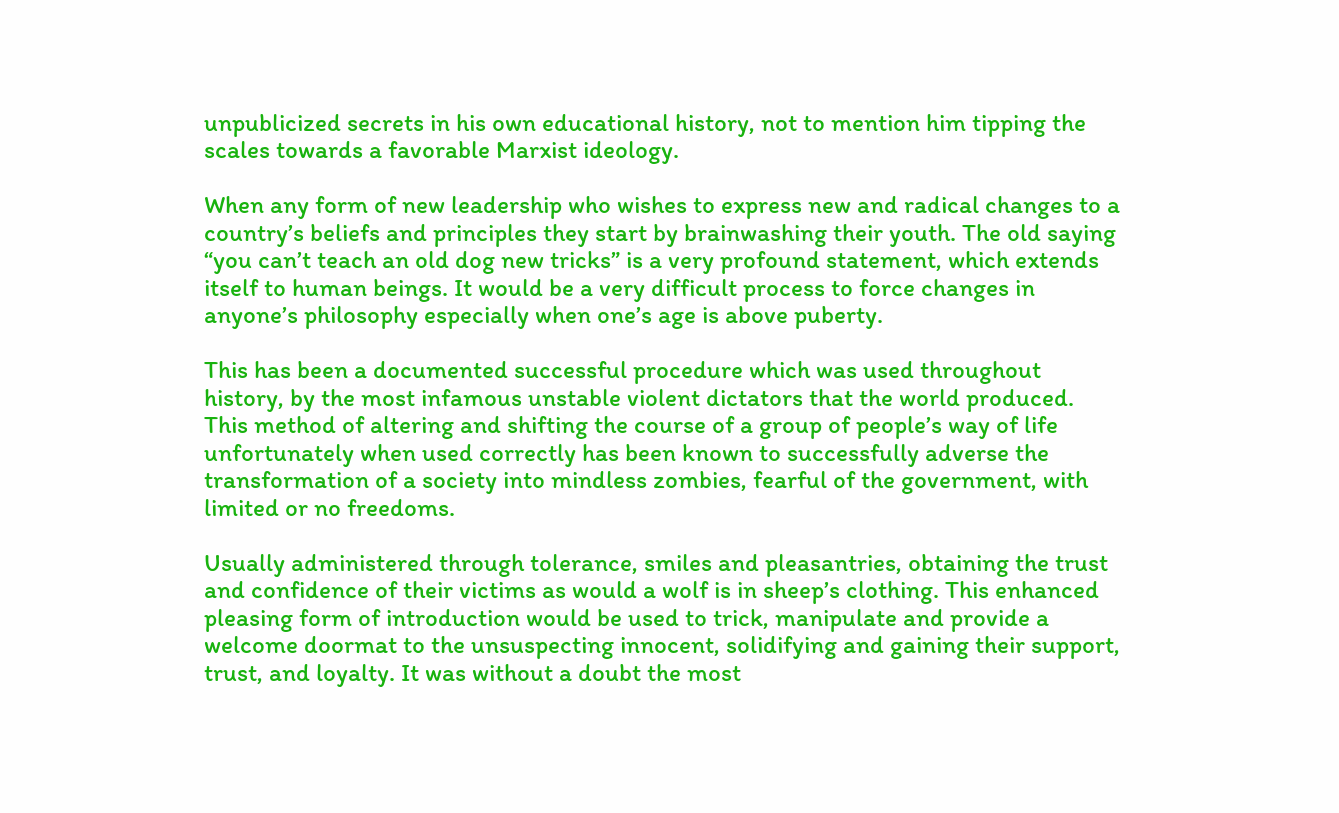unpublicized secrets in his own educational history, not to mention him tipping the scales towards a favorable Marxist ideology.

When any form of new leadership who wishes to express new and radical changes to a country’s beliefs and principles they start by brainwashing their youth. The old saying “you can’t teach an old dog new tricks” is a very profound statement, which extends itself to human beings. It would be a very difficult process to force changes in anyone’s philosophy especially when one’s age is above puberty.

This has been a documented successful procedure which was used throughout history, by the most infamous unstable violent dictators that the world produced. This method of altering and shifting the course of a group of people’s way of life unfortunately when used correctly has been known to successfully adverse the transformation of a society into mindless zombies, fearful of the government, with limited or no freedoms.

Usually administered through tolerance, smiles and pleasantries, obtaining the trust and confidence of their victims as would a wolf is in sheep’s clothing. This enhanced pleasing form of introduction would be used to trick, manipulate and provide a welcome doormat to the unsuspecting innocent, solidifying and gaining their support, trust, and loyalty. It was without a doubt the most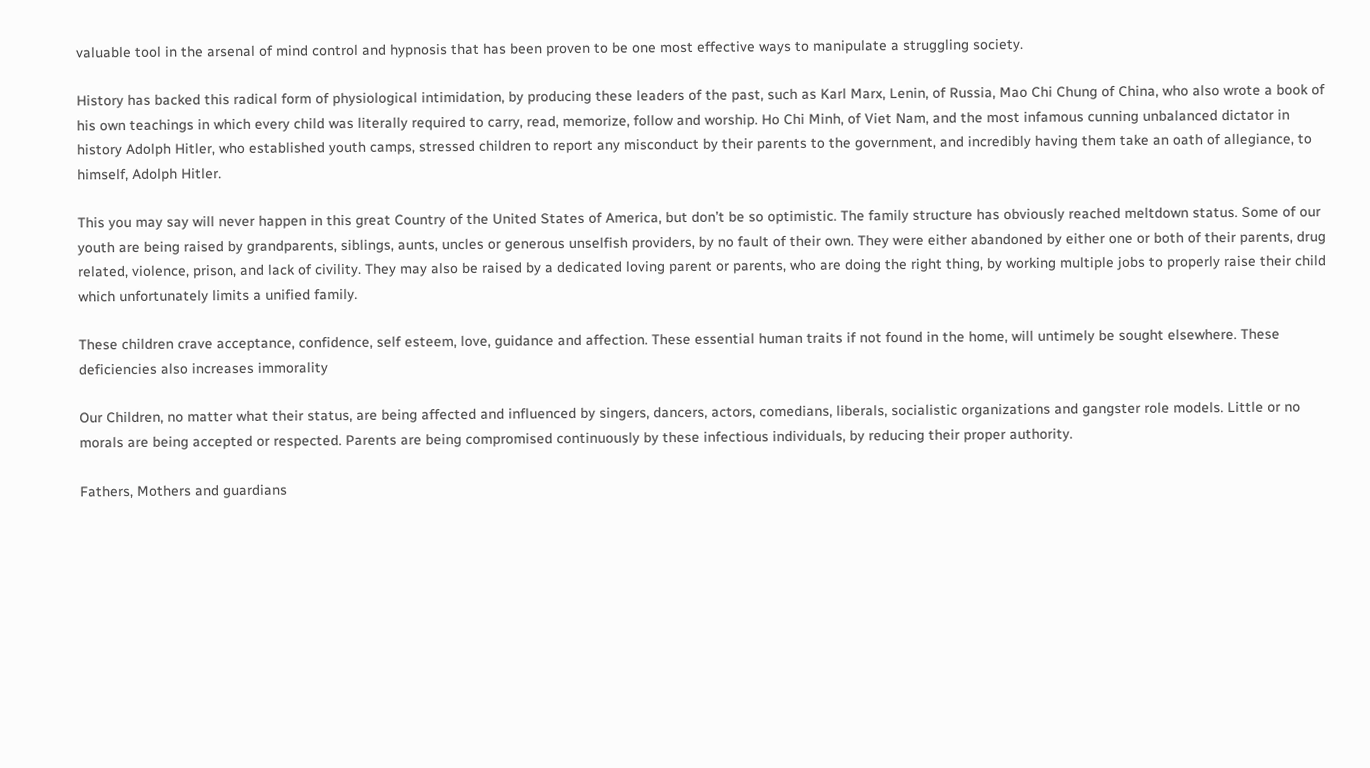valuable tool in the arsenal of mind control and hypnosis that has been proven to be one most effective ways to manipulate a struggling society.

History has backed this radical form of physiological intimidation, by producing these leaders of the past, such as Karl Marx, Lenin, of Russia, Mao Chi Chung of China, who also wrote a book of his own teachings in which every child was literally required to carry, read, memorize, follow and worship. Ho Chi Minh, of Viet Nam, and the most infamous cunning unbalanced dictator in history Adolph Hitler, who established youth camps, stressed children to report any misconduct by their parents to the government, and incredibly having them take an oath of allegiance, to himself, Adolph Hitler.

This you may say will never happen in this great Country of the United States of America, but don’t be so optimistic. The family structure has obviously reached meltdown status. Some of our youth are being raised by grandparents, siblings, aunts, uncles or generous unselfish providers, by no fault of their own. They were either abandoned by either one or both of their parents, drug related, violence, prison, and lack of civility. They may also be raised by a dedicated loving parent or parents, who are doing the right thing, by working multiple jobs to properly raise their child which unfortunately limits a unified family.

These children crave acceptance, confidence, self esteem, love, guidance and affection. These essential human traits if not found in the home, will untimely be sought elsewhere. These deficiencies also increases immorality

Our Children, no matter what their status, are being affected and influenced by singers, dancers, actors, comedians, liberals, socialistic organizations and gangster role models. Little or no morals are being accepted or respected. Parents are being compromised continuously by these infectious individuals, by reducing their proper authority.

Fathers, Mothers and guardians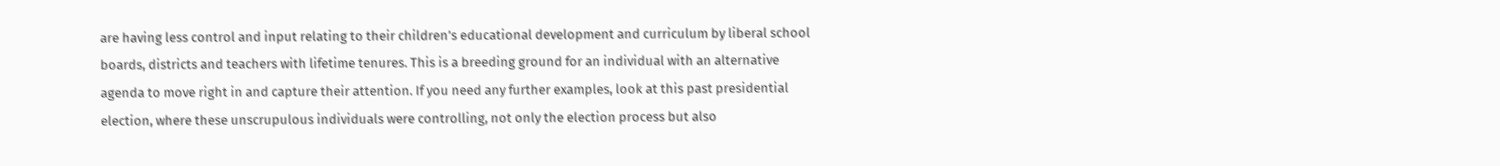are having less control and input relating to their children’s educational development and curriculum by liberal school boards, districts and teachers with lifetime tenures. This is a breeding ground for an individual with an alternative agenda to move right in and capture their attention. If you need any further examples, look at this past presidential election, where these unscrupulous individuals were controlling, not only the election process but also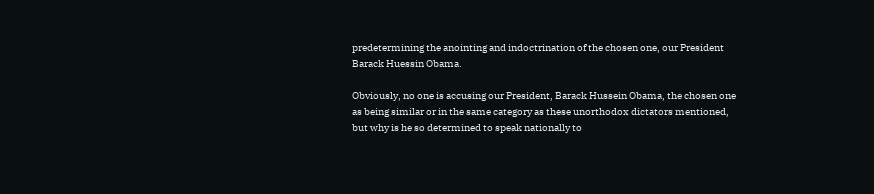predetermining the anointing and indoctrination of the chosen one, our President Barack Huessin Obama.

Obviously, no one is accusing our President, Barack Hussein Obama, the chosen one as being similar or in the same category as these unorthodox dictators mentioned, but why is he so determined to speak nationally to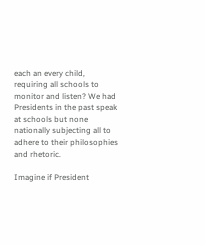each an every child, requiring all schools to monitor and listen? We had Presidents in the past speak at schools but none nationally subjecting all to adhere to their philosophies and rhetoric.

Imagine if President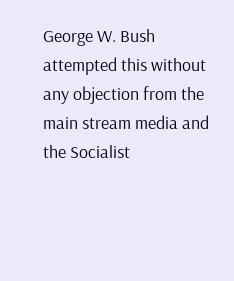George W. Bush attempted this without any objection from the main stream media and the Socialist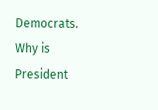Democrats. Why is President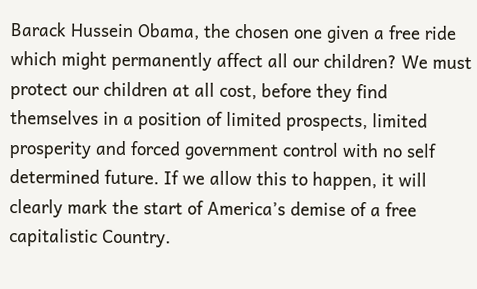Barack Hussein Obama, the chosen one given a free ride which might permanently affect all our children? We must protect our children at all cost, before they find themselves in a position of limited prospects, limited prosperity and forced government control with no self determined future. If we allow this to happen, it will clearly mark the start of America’s demise of a free capitalistic Country.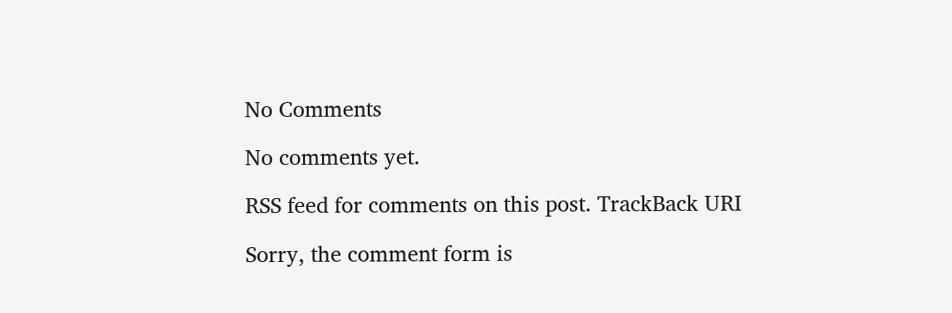No Comments

No comments yet.

RSS feed for comments on this post. TrackBack URI

Sorry, the comment form is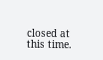closed at this time.